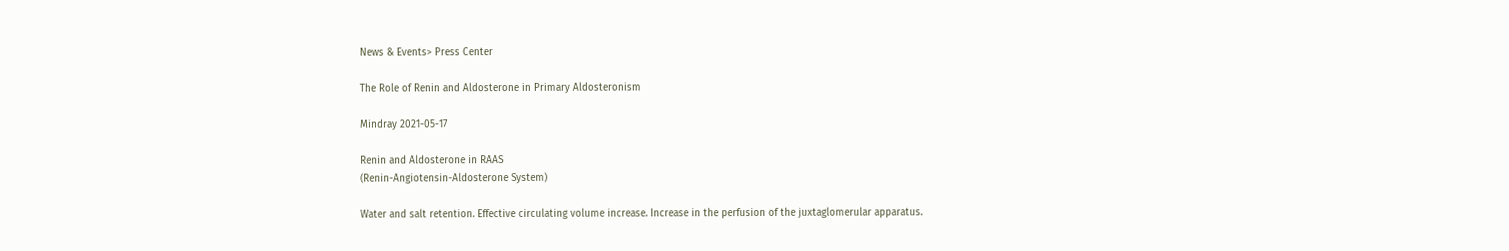News & Events> Press Center

The Role of Renin and Aldosterone in Primary Aldosteronism

Mindray 2021-05-17

Renin and Aldosterone in RAAS
(Renin-Angiotensin-Aldosterone System)

Water and salt retention. Effective circulating volume increase. Increase in the perfusion of the juxtaglomerular apparatus.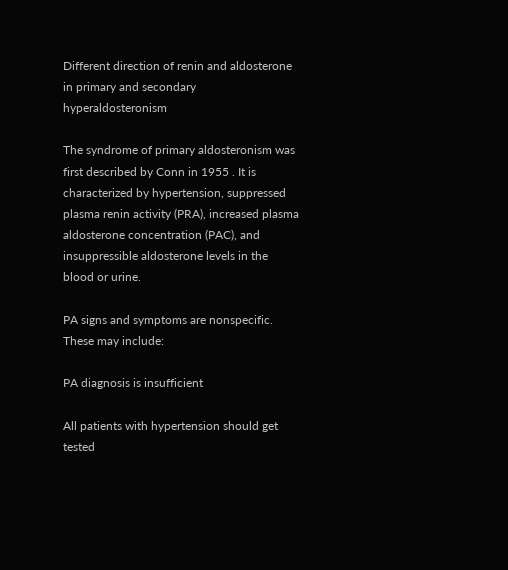Different direction of renin and aldosterone in primary and secondary hyperaldosteronism

The syndrome of primary aldosteronism was first described by Conn in 1955 . It is characterized by hypertension, suppressed plasma renin activity (PRA), increased plasma aldosterone concentration (PAC), and insuppressible aldosterone levels in the blood or urine.

PA signs and symptoms are nonspecific. These may include:

PA diagnosis is insufficient

All patients with hypertension should get tested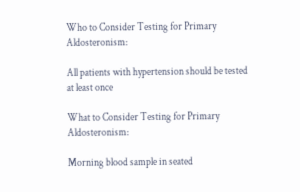Who to Consider Testing for Primary Aldosteronism:

All patients with hypertension should be tested at least once

What to Consider Testing for Primary Aldosteronism:

Morning blood sample in seated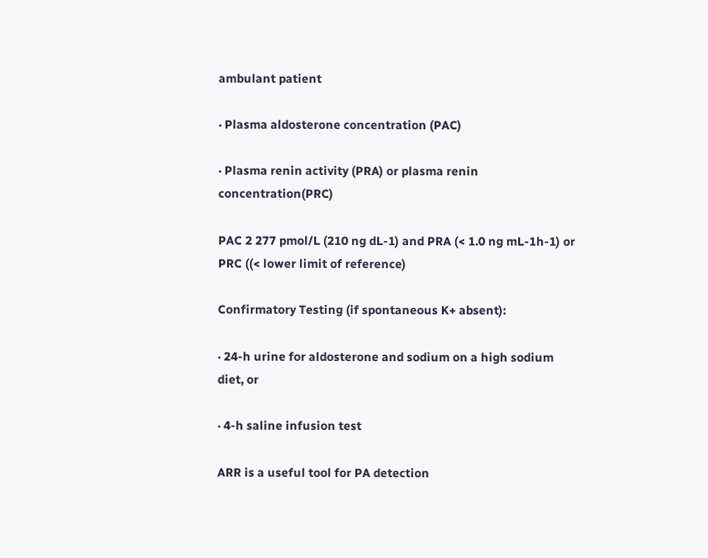ambulant patient

· Plasma aldosterone concentration (PAC)

· Plasma renin activity (PRA) or plasma renin concentration(PRC)

PAC 2 277 pmol/L (210 ng dL-1) and PRA (< 1.0 ng mL-1h-1) or
PRC ((< lower limit of reference)

Confirmatory Testing (if spontaneous K+ absent):

· 24-h urine for aldosterone and sodium on a high sodium diet, or

· 4-h saline infusion test

ARR is a useful tool for PA detection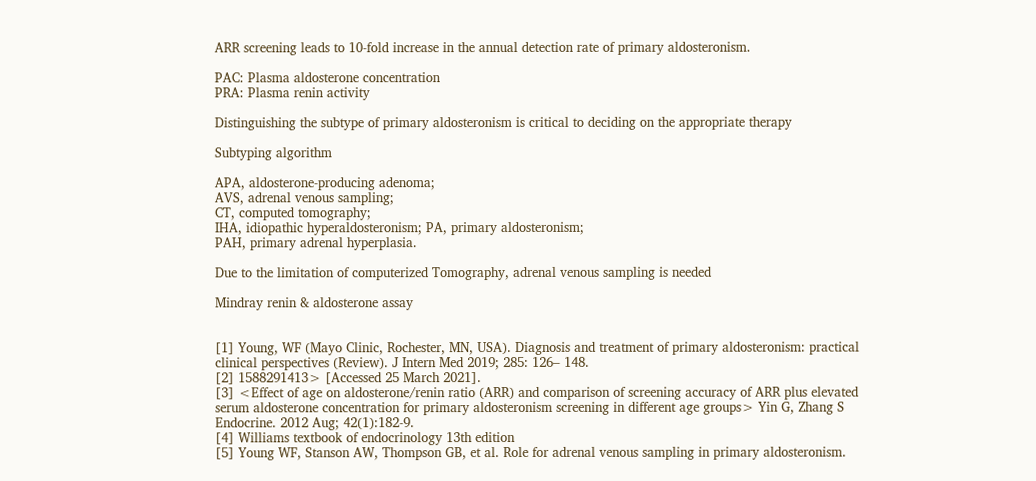ARR screening leads to 10-fold increase in the annual detection rate of primary aldosteronism.

PAC: Plasma aldosterone concentration
PRA: Plasma renin activity

Distinguishing the subtype of primary aldosteronism is critical to deciding on the appropriate therapy

Subtyping algorithm

APA, aldosterone-producing adenoma;
AVS, adrenal venous sampling;
CT, computed tomography;
IHA, idiopathic hyperaldosteronism; PA, primary aldosteronism;
PAH, primary adrenal hyperplasia.

Due to the limitation of computerized Tomography, adrenal venous sampling is needed

Mindray renin & aldosterone assay


[1] Young, WF (Mayo Clinic, Rochester, MN, USA). Diagnosis and treatment of primary aldosteronism: practical clinical perspectives (Review). J Intern Med 2019; 285: 126– 148.
[2] 1588291413> [Accessed 25 March 2021].
[3] <Effect of age on aldosterone/renin ratio (ARR) and comparison of screening accuracy of ARR plus elevated serum aldosterone concentration for primary aldosteronism screening in different age groups> Yin G, Zhang S Endocrine. 2012 Aug; 42(1):182-9.
[4] Williams textbook of endocrinology 13th edition
[5] Young WF, Stanson AW, Thompson GB, et al. Role for adrenal venous sampling in primary aldosteronism.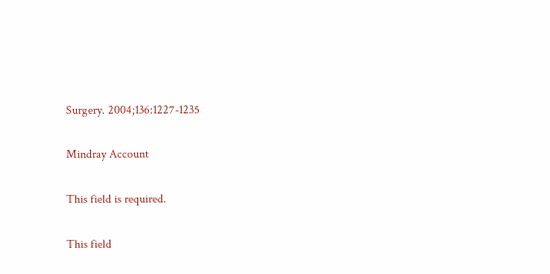Surgery. 2004;136:1227-1235

Mindray Account

This field is required.

This field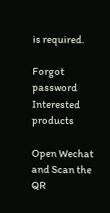is required.

Forgot password
Interested products

Open Wechat and Scan the QR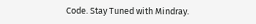Code. Stay Tuned with Mindray.